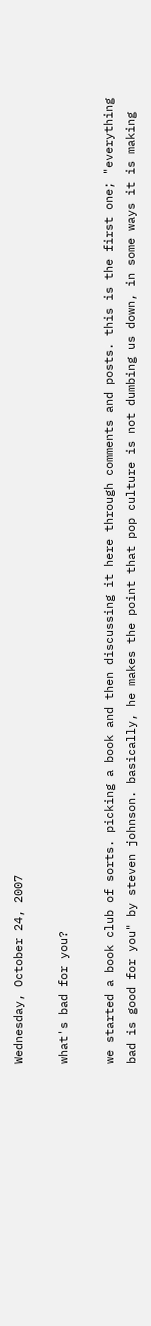Wednesday, October 24, 2007

what's bad for you?

we started a book club of sorts. picking a book and then discussing it here through comments and posts. this is the first one; "everything bad is good for you" by steven johnson. basically, he makes the point that pop culture is not dumbing us down, in some ways it is making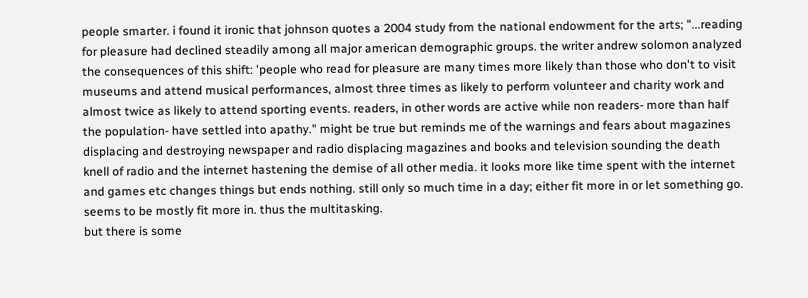people smarter. i found it ironic that johnson quotes a 2004 study from the national endowment for the arts; "...reading for pleasure had declined steadily among all major american demographic groups. the writer andrew solomon analyzed the consequences of this shift: 'people who read for pleasure are many times more likely than those who don't to visit museums and attend musical performances, almost three times as likely to perform volunteer and charity work and almost twice as likely to attend sporting events. readers, in other words are active while non readers- more than half the population- have settled into apathy." might be true but reminds me of the warnings and fears about magazines displacing and destroying newspaper and radio displacing magazines and books and television sounding the death knell of radio and the internet hastening the demise of all other media. it looks more like time spent with the internet and games etc changes things but ends nothing. still only so much time in a day; either fit more in or let something go. seems to be mostly fit more in. thus the multitasking.
but there is some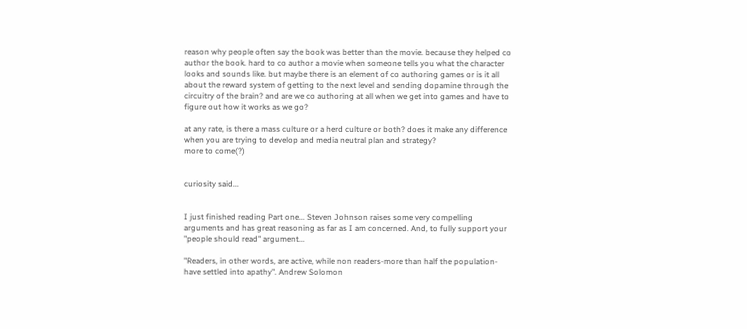reason why people often say the book was better than the movie. because they helped co author the book. hard to co author a movie when someone tells you what the character looks and sounds like. but maybe there is an element of co authoring games or is it all about the reward system of getting to the next level and sending dopamine through the circuitry of the brain? and are we co authoring at all when we get into games and have to figure out how it works as we go?

at any rate, is there a mass culture or a herd culture or both? does it make any difference when you are trying to develop and media neutral plan and strategy?
more to come(?)


curiosity said...


I just finished reading Part one... Steven Johnson raises some very compelling arguments and has great reasoning as far as I am concerned. And, to fully support your "people should read" argument...

"Readers, in other words, are active, while non readers-more than half the population-have settled into apathy". Andrew Solomon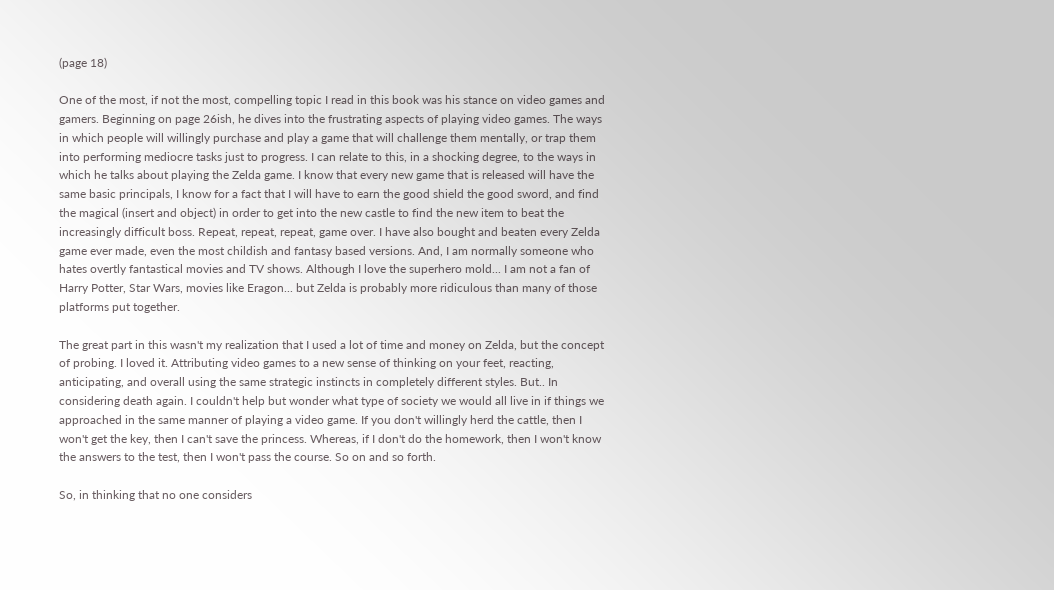(page 18)

One of the most, if not the most, compelling topic I read in this book was his stance on video games and gamers. Beginning on page 26ish, he dives into the frustrating aspects of playing video games. The ways in which people will willingly purchase and play a game that will challenge them mentally, or trap them into performing mediocre tasks just to progress. I can relate to this, in a shocking degree, to the ways in which he talks about playing the Zelda game. I know that every new game that is released will have the same basic principals, I know for a fact that I will have to earn the good shield the good sword, and find the magical (insert and object) in order to get into the new castle to find the new item to beat the increasingly difficult boss. Repeat, repeat, repeat, game over. I have also bought and beaten every Zelda game ever made, even the most childish and fantasy based versions. And, I am normally someone who hates overtly fantastical movies and TV shows. Although I love the superhero mold... I am not a fan of Harry Potter, Star Wars, movies like Eragon... but Zelda is probably more ridiculous than many of those platforms put together.

The great part in this wasn't my realization that I used a lot of time and money on Zelda, but the concept of probing. I loved it. Attributing video games to a new sense of thinking on your feet, reacting, anticipating, and overall using the same strategic instincts in completely different styles. But.. In considering death again. I couldn't help but wonder what type of society we would all live in if things we approached in the same manner of playing a video game. If you don't willingly herd the cattle, then I won't get the key, then I can't save the princess. Whereas, if I don't do the homework, then I won't know the answers to the test, then I won't pass the course. So on and so forth.

So, in thinking that no one considers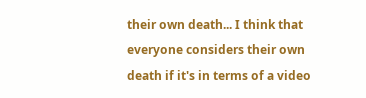their own death... I think that everyone considers their own death if it's in terms of a video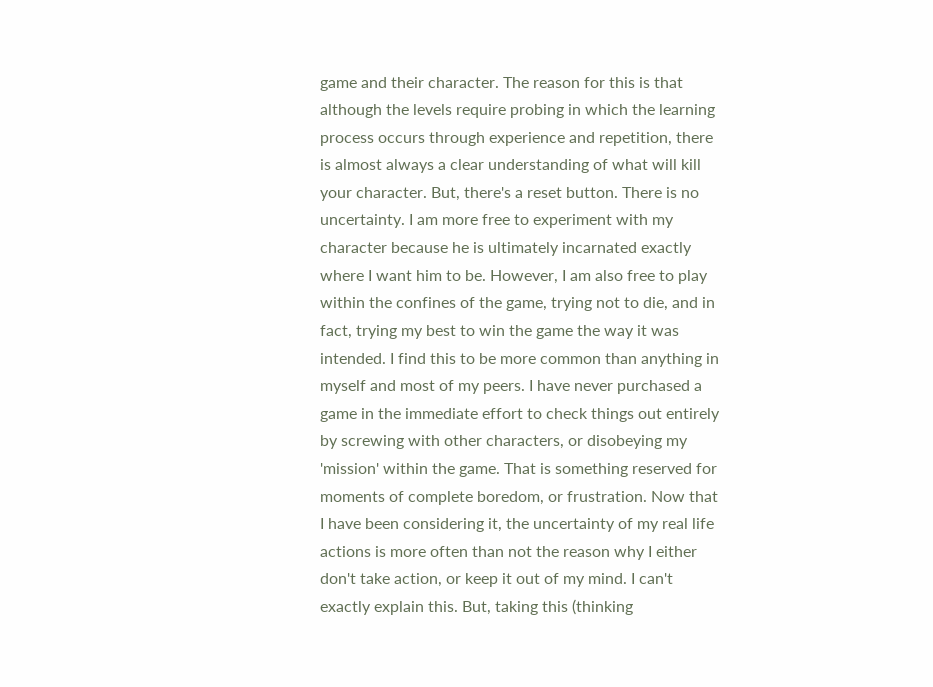game and their character. The reason for this is that although the levels require probing in which the learning process occurs through experience and repetition, there is almost always a clear understanding of what will kill your character. But, there's a reset button. There is no uncertainty. I am more free to experiment with my character because he is ultimately incarnated exactly where I want him to be. However, I am also free to play within the confines of the game, trying not to die, and in fact, trying my best to win the game the way it was intended. I find this to be more common than anything in myself and most of my peers. I have never purchased a game in the immediate effort to check things out entirely by screwing with other characters, or disobeying my 'mission' within the game. That is something reserved for moments of complete boredom, or frustration. Now that I have been considering it, the uncertainty of my real life actions is more often than not the reason why I either don't take action, or keep it out of my mind. I can't exactly explain this. But, taking this (thinking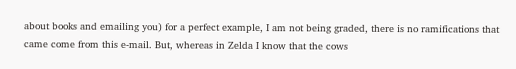about books and emailing you) for a perfect example, I am not being graded, there is no ramifications that came come from this e-mail. But, whereas in Zelda I know that the cows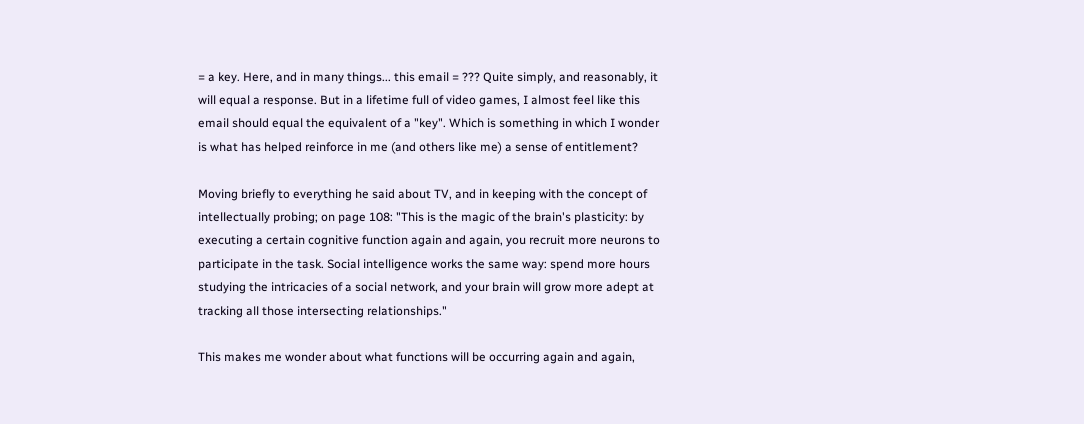= a key. Here, and in many things... this email = ??? Quite simply, and reasonably, it will equal a response. But in a lifetime full of video games, I almost feel like this email should equal the equivalent of a "key". Which is something in which I wonder is what has helped reinforce in me (and others like me) a sense of entitlement?

Moving briefly to everything he said about TV, and in keeping with the concept of intellectually probing; on page 108: "This is the magic of the brain's plasticity: by executing a certain cognitive function again and again, you recruit more neurons to participate in the task. Social intelligence works the same way: spend more hours studying the intricacies of a social network, and your brain will grow more adept at tracking all those intersecting relationships."

This makes me wonder about what functions will be occurring again and again,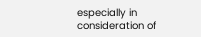especially in consideration of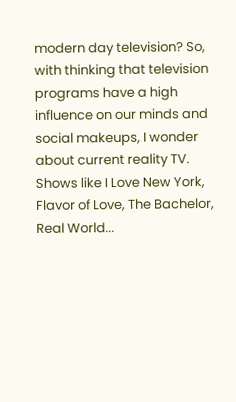modern day television? So, with thinking that television programs have a high influence on our minds and social makeups, I wonder about current reality TV. Shows like I Love New York, Flavor of Love, The Bachelor, Real World...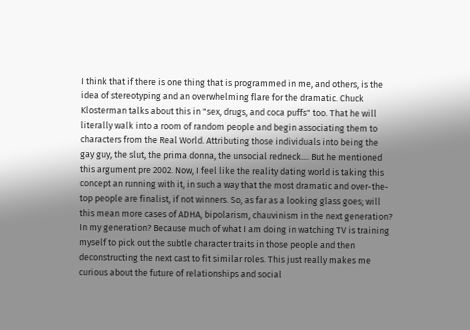I think that if there is one thing that is programmed in me, and others, is the idea of stereotyping and an overwhelming flare for the dramatic. Chuck Klosterman talks about this in "sex, drugs, and coca puffs" too. That he will literally walk into a room of random people and begin associating them to characters from the Real World. Attributing those individuals into being the gay guy, the slut, the prima donna, the unsocial redneck.... But he mentioned this argument pre 2002. Now, I feel like the reality dating world is taking this concept an running with it, in such a way that the most dramatic and over-the-top people are finalist, if not winners. So, as far as a looking glass goes; will this mean more cases of ADHA, bipolarism, chauvinism in the next generation? In my generation? Because much of what I am doing in watching TV is training myself to pick out the subtle character traits in those people and then deconstructing the next cast to fit similar roles. This just really makes me curious about the future of relationships and social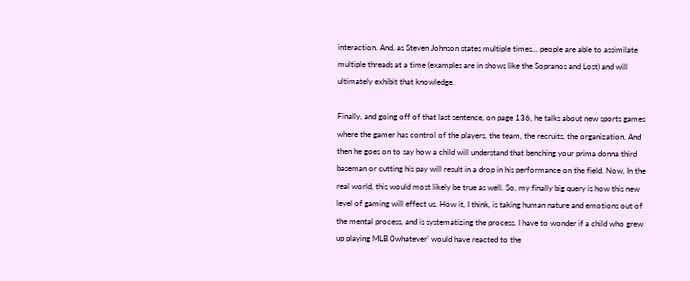interaction. And, as Steven Johnson states multiple times... people are able to assimilate multiple threads at a time (examples are in shows like the Sopranos and Lost) and will ultimately exhibit that knowledge.

Finally, and going off of that last sentence, on page 136, he talks about new sports games where the gamer has control of the players, the team, the recruits, the organization. And then he goes on to say how a child will understand that benching your prima donna third baseman or cutting his pay will result in a drop in his performance on the field. Now, In the real world, this would most likely be true as well. So, my finally big query is how this new level of gaming will effect us. How it, I think, is taking human nature and emotions out of the mental process, and is systematizing the process. I have to wonder if a child who grew up playing MLB 0whatever' would have reacted to the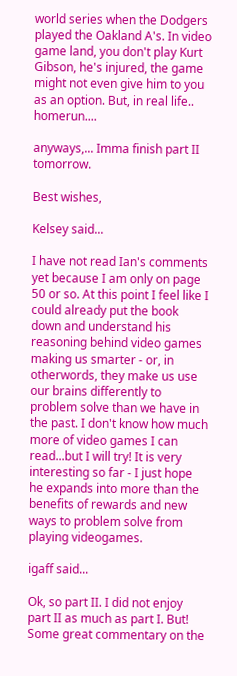world series when the Dodgers played the Oakland A's. In video game land, you don't play Kurt Gibson, he's injured, the game might not even give him to you as an option. But, in real life.. homerun....

anyways,... Imma finish part II tomorrow.

Best wishes,

Kelsey said...

I have not read Ian's comments yet because I am only on page 50 or so. At this point I feel like I could already put the book down and understand his reasoning behind video games making us smarter - or, in otherwords, they make us use our brains differently to problem solve than we have in the past. I don't know how much more of video games I can read...but I will try! It is very interesting so far - I just hope he expands into more than the benefits of rewards and new ways to problem solve from playing videogames.

igaff said...

Ok, so part II. I did not enjoy part II as much as part I. But! Some great commentary on the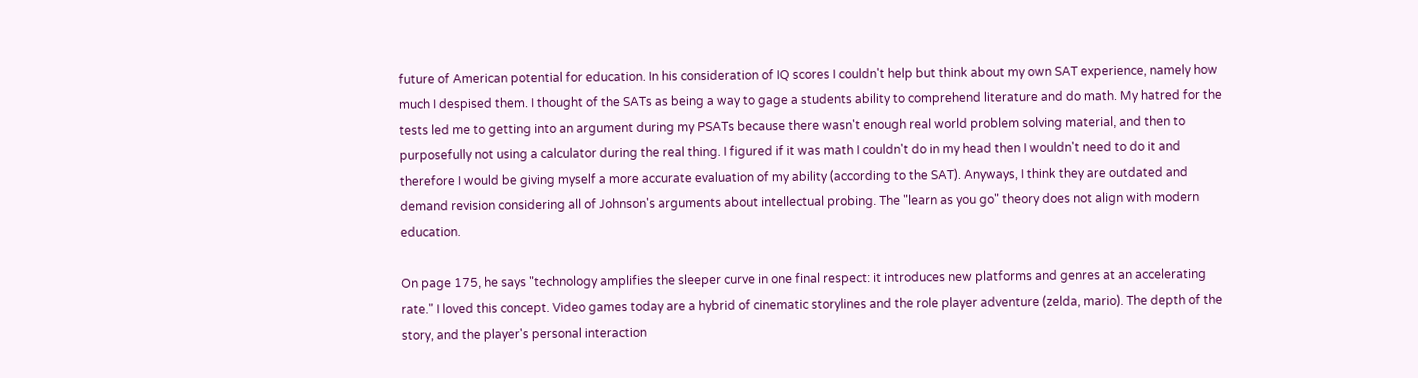future of American potential for education. In his consideration of IQ scores I couldn't help but think about my own SAT experience, namely how much I despised them. I thought of the SATs as being a way to gage a students ability to comprehend literature and do math. My hatred for the tests led me to getting into an argument during my PSATs because there wasn't enough real world problem solving material, and then to purposefully not using a calculator during the real thing. I figured if it was math I couldn't do in my head then I wouldn't need to do it and therefore I would be giving myself a more accurate evaluation of my ability (according to the SAT). Anyways, I think they are outdated and demand revision considering all of Johnson's arguments about intellectual probing. The "learn as you go" theory does not align with modern education.

On page 175, he says "technology amplifies the sleeper curve in one final respect: it introduces new platforms and genres at an accelerating rate." I loved this concept. Video games today are a hybrid of cinematic storylines and the role player adventure (zelda, mario). The depth of the story, and the player's personal interaction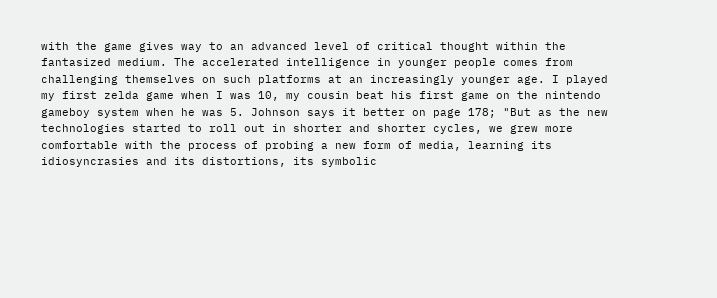with the game gives way to an advanced level of critical thought within the fantasized medium. The accelerated intelligence in younger people comes from challenging themselves on such platforms at an increasingly younger age. I played my first zelda game when I was 10, my cousin beat his first game on the nintendo gameboy system when he was 5. Johnson says it better on page 178; "But as the new technologies started to roll out in shorter and shorter cycles, we grew more comfortable with the process of probing a new form of media, learning its idiosyncrasies and its distortions, its symbolic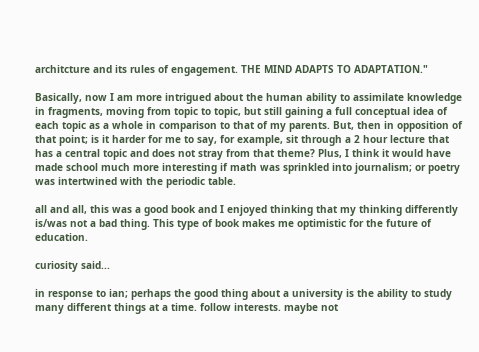architcture and its rules of engagement. THE MIND ADAPTS TO ADAPTATION."

Basically, now I am more intrigued about the human ability to assimilate knowledge in fragments, moving from topic to topic, but still gaining a full conceptual idea of each topic as a whole in comparison to that of my parents. But, then in opposition of that point; is it harder for me to say, for example, sit through a 2 hour lecture that has a central topic and does not stray from that theme? Plus, I think it would have made school much more interesting if math was sprinkled into journalism; or poetry was intertwined with the periodic table.

all and all, this was a good book and I enjoyed thinking that my thinking differently is/was not a bad thing. This type of book makes me optimistic for the future of education.

curiosity said...

in response to ian; perhaps the good thing about a university is the ability to study many different things at a time. follow interests. maybe not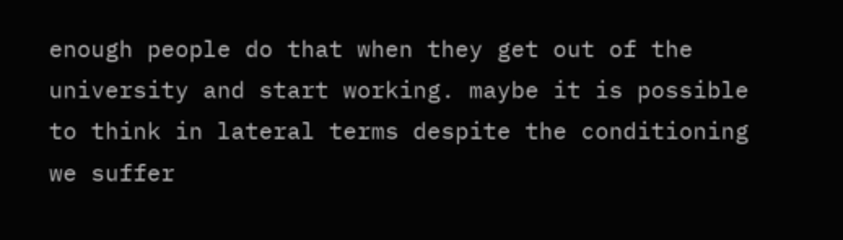enough people do that when they get out of the university and start working. maybe it is possible to think in lateral terms despite the conditioning we suffer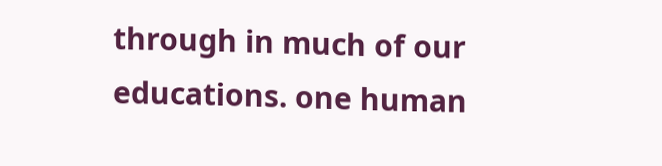through in much of our educations. one human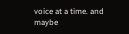voice at a time. and maybe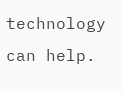technology can help.